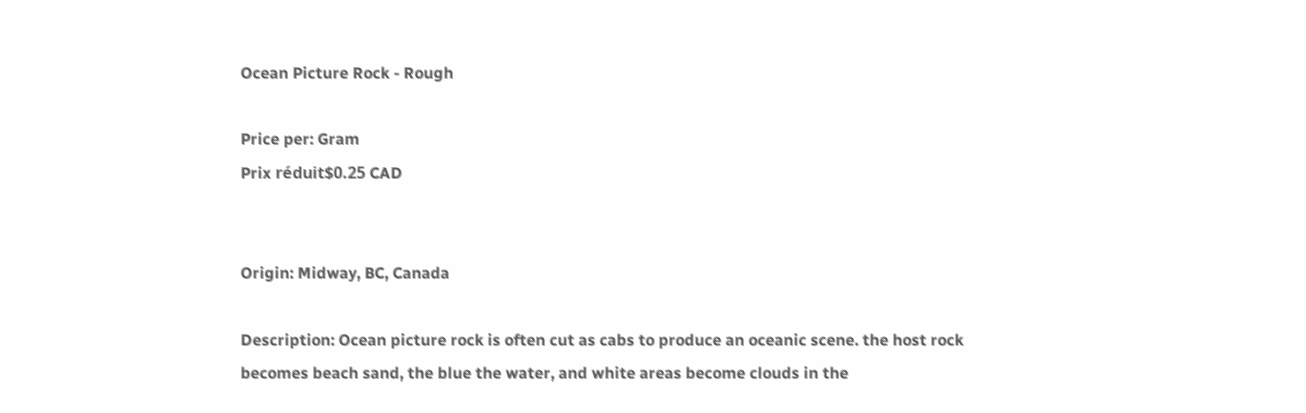Ocean Picture Rock - Rough

Price per: Gram
Prix réduit$0.25 CAD


Origin: Midway, BC, Canada

Description: Ocean picture rock is often cut as cabs to produce an oceanic scene. the host rock becomes beach sand, the blue the water, and white areas become clouds in the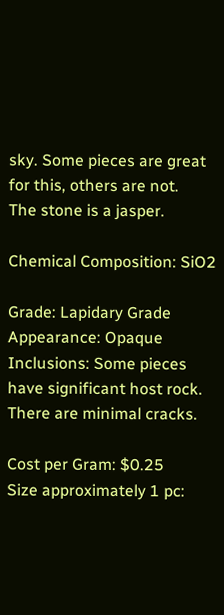sky. Some pieces are great for this, others are not.
The stone is a jasper.

Chemical Composition: SiO2

Grade: Lapidary Grade
Appearance: Opaque
Inclusions: Some pieces have significant host rock. There are minimal cracks.

Cost per Gram: $0.25
Size approximately 1 pc: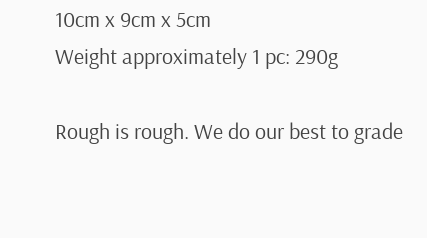10cm x 9cm x 5cm
Weight approximately 1 pc: 290g

Rough is rough. We do our best to grade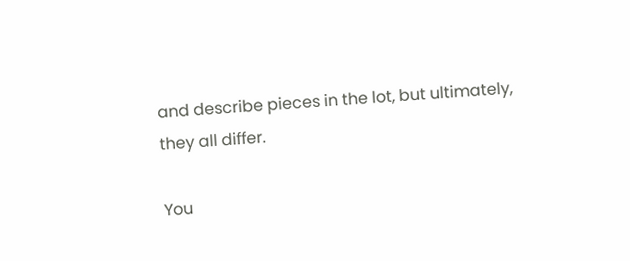and describe pieces in the lot, but ultimately, they all differ.

You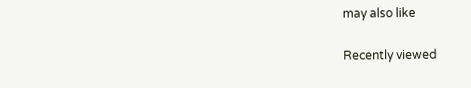may also like

Recently viewed